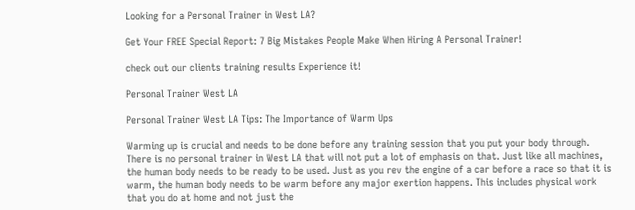Looking for a Personal Trainer in West LA?

Get Your FREE Special Report: 7 Big Mistakes People Make When Hiring A Personal Trainer!

check out our clients training results Experience it!

Personal Trainer West LA

Personal Trainer West LA Tips: The Importance of Warm Ups

Warming up is crucial and needs to be done before any training session that you put your body through. There is no personal trainer in West LA that will not put a lot of emphasis on that. Just like all machines, the human body needs to be ready to be used. Just as you rev the engine of a car before a race so that it is warm, the human body needs to be warm before any major exertion happens. This includes physical work that you do at home and not just the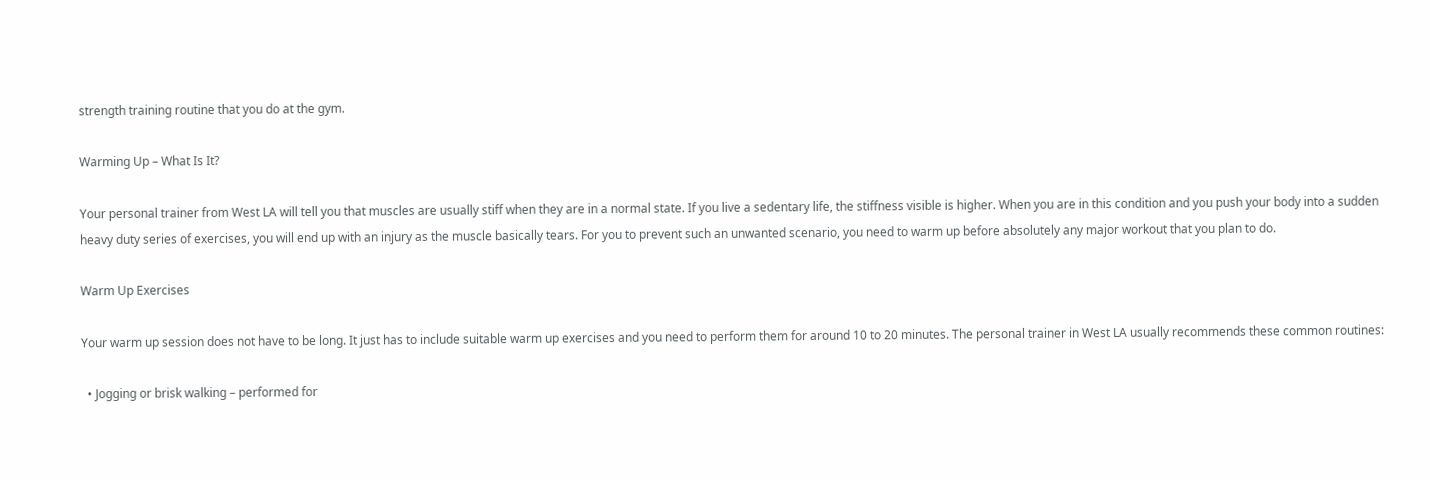strength training routine that you do at the gym.

Warming Up – What Is It?

Your personal trainer from West LA will tell you that muscles are usually stiff when they are in a normal state. If you live a sedentary life, the stiffness visible is higher. When you are in this condition and you push your body into a sudden heavy duty series of exercises, you will end up with an injury as the muscle basically tears. For you to prevent such an unwanted scenario, you need to warm up before absolutely any major workout that you plan to do.

Warm Up Exercises

Your warm up session does not have to be long. It just has to include suitable warm up exercises and you need to perform them for around 10 to 20 minutes. The personal trainer in West LA usually recommends these common routines:

  • Jogging or brisk walking – performed for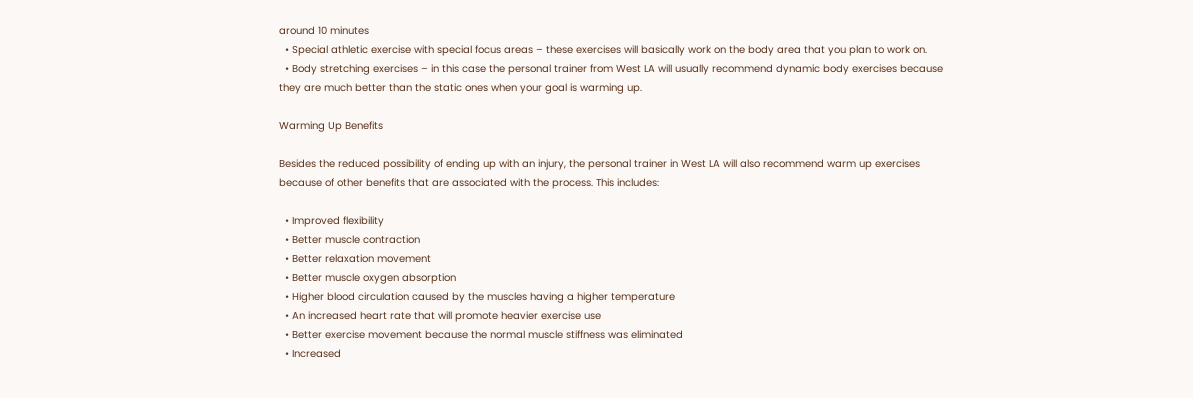around 10 minutes
  • Special athletic exercise with special focus areas – these exercises will basically work on the body area that you plan to work on.
  • Body stretching exercises – in this case the personal trainer from West LA will usually recommend dynamic body exercises because they are much better than the static ones when your goal is warming up.

Warming Up Benefits

Besides the reduced possibility of ending up with an injury, the personal trainer in West LA will also recommend warm up exercises because of other benefits that are associated with the process. This includes:

  • Improved flexibility
  • Better muscle contraction
  • Better relaxation movement
  • Better muscle oxygen absorption
  • Higher blood circulation caused by the muscles having a higher temperature
  • An increased heart rate that will promote heavier exercise use
  • Better exercise movement because the normal muscle stiffness was eliminated
  • Increased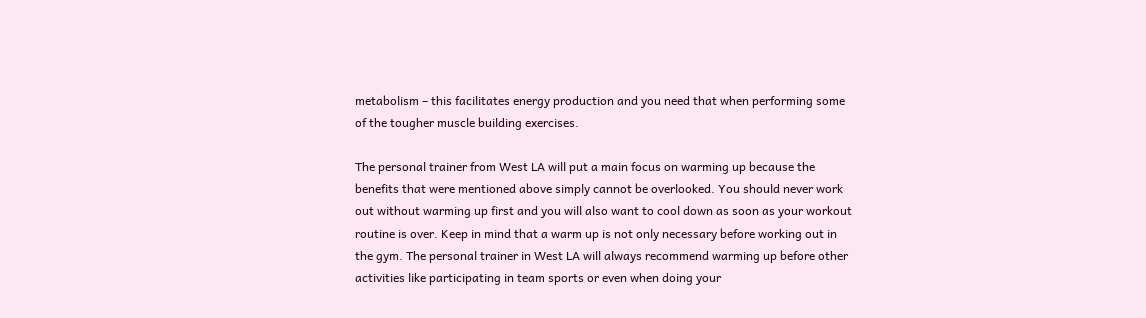metabolism – this facilitates energy production and you need that when performing some of the tougher muscle building exercises.

The personal trainer from West LA will put a main focus on warming up because the benefits that were mentioned above simply cannot be overlooked. You should never work out without warming up first and you will also want to cool down as soon as your workout routine is over. Keep in mind that a warm up is not only necessary before working out in the gym. The personal trainer in West LA will always recommend warming up before other activities like participating in team sports or even when doing your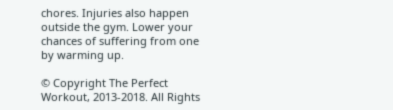chores. Injuries also happen outside the gym. Lower your chances of suffering from one by warming up.

© Copyright The Perfect Workout, 2013-2018. All Rights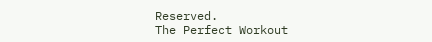Reserved.
The Perfect Workout